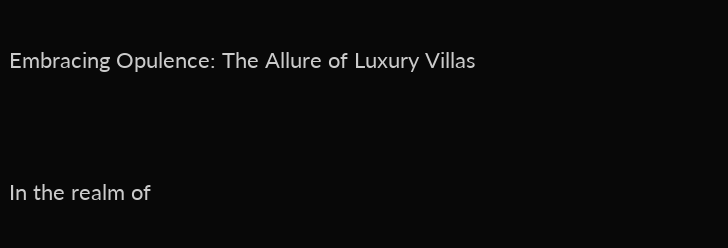Embracing Opulence: The Allure of Luxury Villas


In the realm of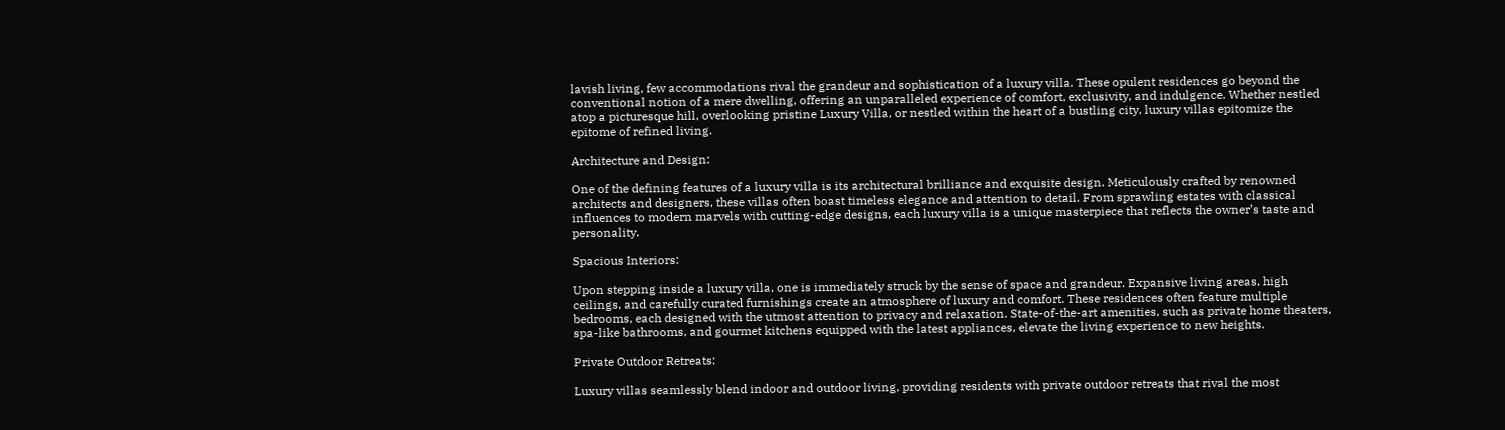lavish living, few accommodations rival the grandeur and sophistication of a luxury villa. These opulent residences go beyond the conventional notion of a mere dwelling, offering an unparalleled experience of comfort, exclusivity, and indulgence. Whether nestled atop a picturesque hill, overlooking pristine Luxury Villa, or nestled within the heart of a bustling city, luxury villas epitomize the epitome of refined living.

Architecture and Design:

One of the defining features of a luxury villa is its architectural brilliance and exquisite design. Meticulously crafted by renowned architects and designers, these villas often boast timeless elegance and attention to detail. From sprawling estates with classical influences to modern marvels with cutting-edge designs, each luxury villa is a unique masterpiece that reflects the owner’s taste and personality.

Spacious Interiors:

Upon stepping inside a luxury villa, one is immediately struck by the sense of space and grandeur. Expansive living areas, high ceilings, and carefully curated furnishings create an atmosphere of luxury and comfort. These residences often feature multiple bedrooms, each designed with the utmost attention to privacy and relaxation. State-of-the-art amenities, such as private home theaters, spa-like bathrooms, and gourmet kitchens equipped with the latest appliances, elevate the living experience to new heights.

Private Outdoor Retreats:

Luxury villas seamlessly blend indoor and outdoor living, providing residents with private outdoor retreats that rival the most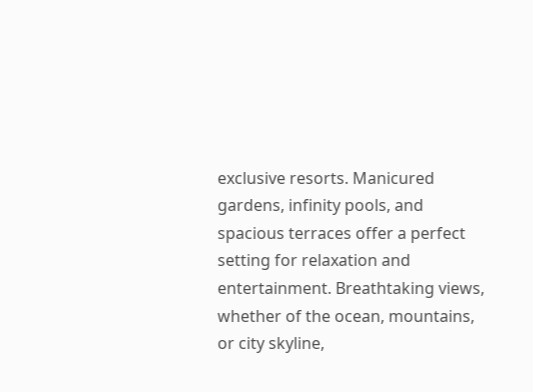exclusive resorts. Manicured gardens, infinity pools, and spacious terraces offer a perfect setting for relaxation and entertainment. Breathtaking views, whether of the ocean, mountains, or city skyline,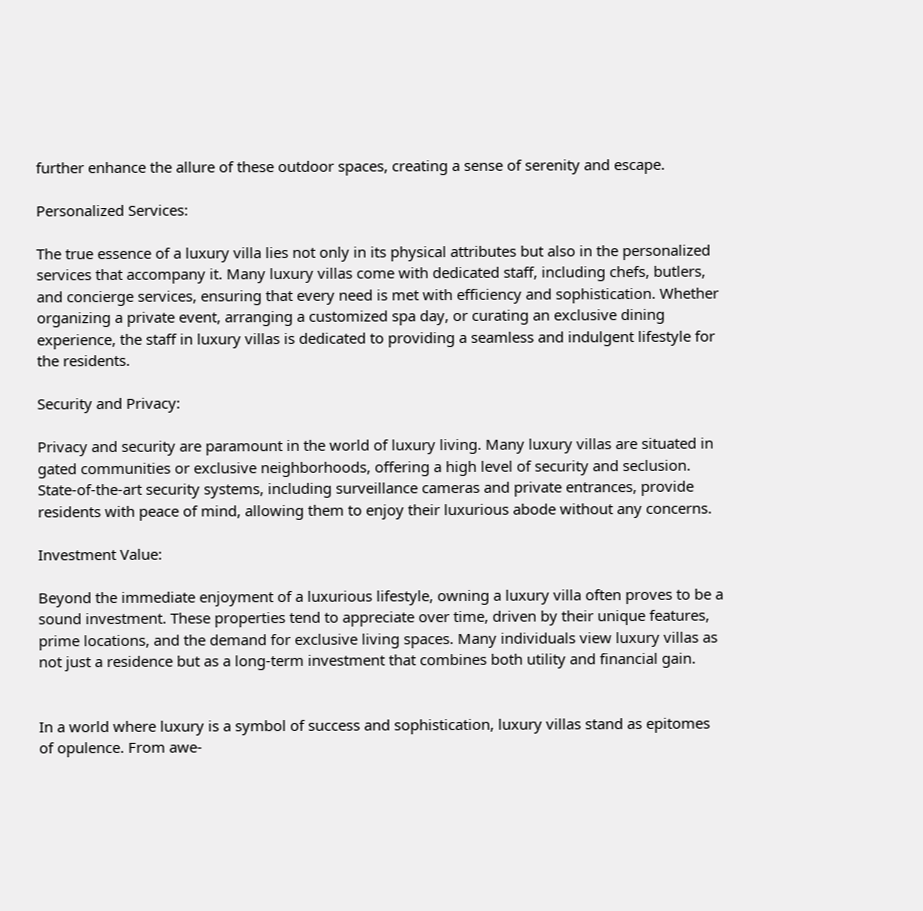further enhance the allure of these outdoor spaces, creating a sense of serenity and escape.

Personalized Services:

The true essence of a luxury villa lies not only in its physical attributes but also in the personalized services that accompany it. Many luxury villas come with dedicated staff, including chefs, butlers, and concierge services, ensuring that every need is met with efficiency and sophistication. Whether organizing a private event, arranging a customized spa day, or curating an exclusive dining experience, the staff in luxury villas is dedicated to providing a seamless and indulgent lifestyle for the residents.

Security and Privacy:

Privacy and security are paramount in the world of luxury living. Many luxury villas are situated in gated communities or exclusive neighborhoods, offering a high level of security and seclusion. State-of-the-art security systems, including surveillance cameras and private entrances, provide residents with peace of mind, allowing them to enjoy their luxurious abode without any concerns.

Investment Value:

Beyond the immediate enjoyment of a luxurious lifestyle, owning a luxury villa often proves to be a sound investment. These properties tend to appreciate over time, driven by their unique features, prime locations, and the demand for exclusive living spaces. Many individuals view luxury villas as not just a residence but as a long-term investment that combines both utility and financial gain.


In a world where luxury is a symbol of success and sophistication, luxury villas stand as epitomes of opulence. From awe-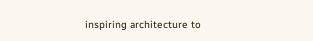inspiring architecture to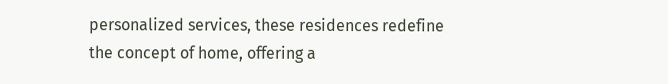personalized services, these residences redefine the concept of home, offering a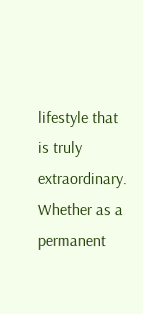lifestyle that is truly extraordinary. Whether as a permanent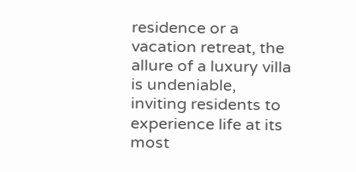residence or a vacation retreat, the allure of a luxury villa is undeniable, inviting residents to experience life at its most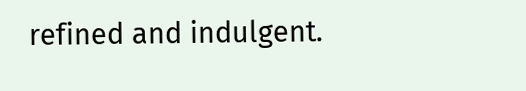refined and indulgent.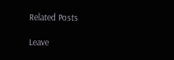Related Posts

Leave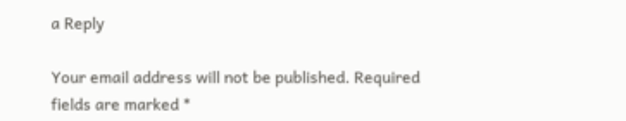a Reply

Your email address will not be published. Required fields are marked *